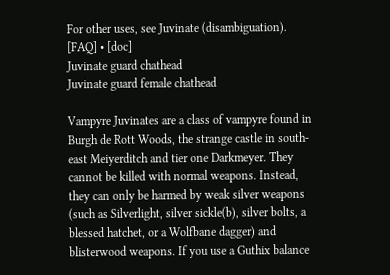For other uses, see Juvinate (disambiguation).
[FAQ] • [doc]
Juvinate guard chathead
Juvinate guard female chathead

Vampyre Juvinates are a class of vampyre found in Burgh de Rott Woods, the strange castle in south-east Meiyerditch and tier one Darkmeyer. They cannot be killed with normal weapons. Instead, they can only be harmed by weak silver weapons (such as Silverlight, silver sickle(b), silver bolts, a blessed hatchet, or a Wolfbane dagger) and blisterwood weapons. If you use a Guthix balance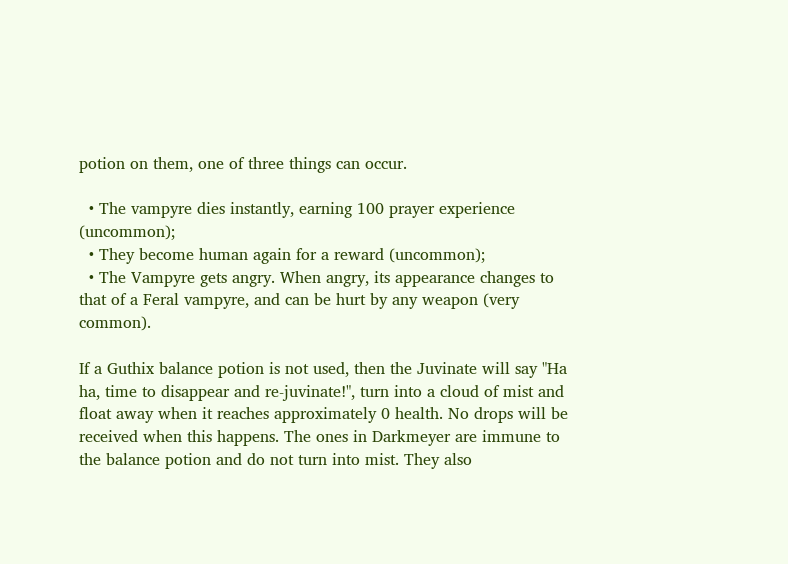potion on them, one of three things can occur.

  • The vampyre dies instantly, earning 100 prayer experience (uncommon);
  • They become human again for a reward (uncommon);
  • The Vampyre gets angry. When angry, its appearance changes to that of a Feral vampyre, and can be hurt by any weapon (very common).

If a Guthix balance potion is not used, then the Juvinate will say "Ha ha, time to disappear and re-juvinate!", turn into a cloud of mist and float away when it reaches approximately 0 health. No drops will be received when this happens. The ones in Darkmeyer are immune to the balance potion and do not turn into mist. They also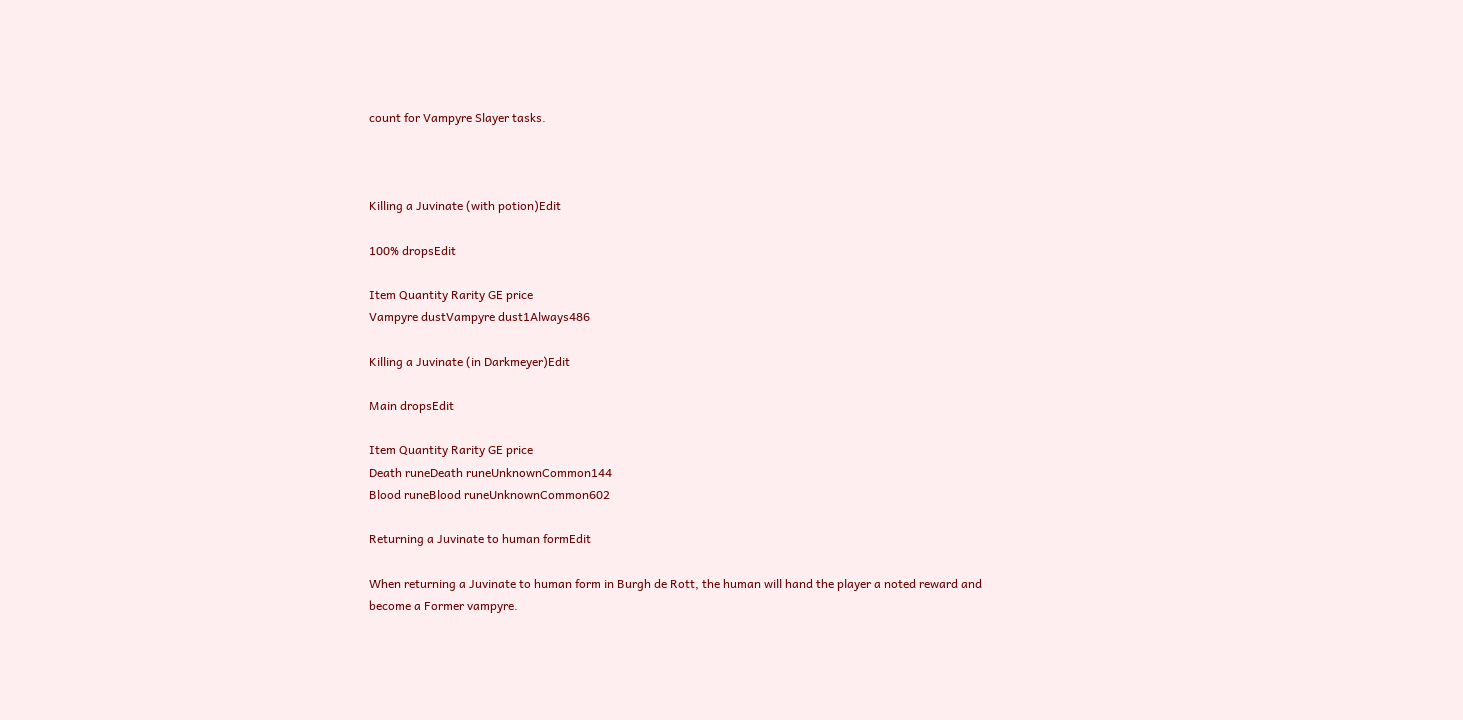count for Vampyre Slayer tasks.



Killing a Juvinate (with potion)Edit

100% dropsEdit

Item Quantity Rarity GE price
Vampyre dustVampyre dust1Always486

Killing a Juvinate (in Darkmeyer)Edit

Main dropsEdit

Item Quantity Rarity GE price
Death runeDeath runeUnknownCommon144
Blood runeBlood runeUnknownCommon602

Returning a Juvinate to human formEdit

When returning a Juvinate to human form in Burgh de Rott, the human will hand the player a noted reward and become a Former vampyre.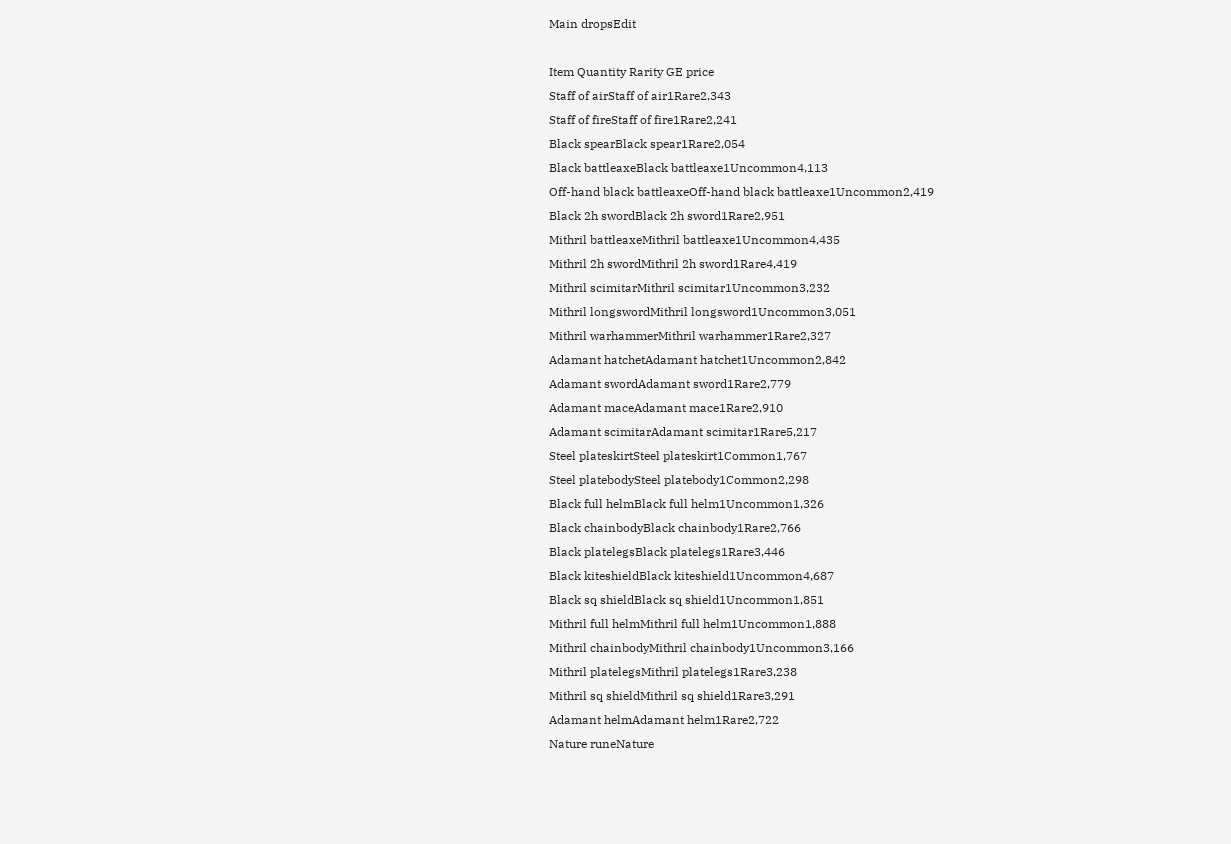Main dropsEdit

Item Quantity Rarity GE price
Staff of airStaff of air1Rare2,343
Staff of fireStaff of fire1Rare2,241
Black spearBlack spear1Rare2,054
Black battleaxeBlack battleaxe1Uncommon4,113
Off-hand black battleaxeOff-hand black battleaxe1Uncommon2,419
Black 2h swordBlack 2h sword1Rare2,951
Mithril battleaxeMithril battleaxe1Uncommon4,435
Mithril 2h swordMithril 2h sword1Rare4,419
Mithril scimitarMithril scimitar1Uncommon3,232
Mithril longswordMithril longsword1Uncommon3,051
Mithril warhammerMithril warhammer1Rare2,327
Adamant hatchetAdamant hatchet1Uncommon2,842
Adamant swordAdamant sword1Rare2,779
Adamant maceAdamant mace1Rare2,910
Adamant scimitarAdamant scimitar1Rare5,217
Steel plateskirtSteel plateskirt1Common1,767
Steel platebodySteel platebody1Common2,298
Black full helmBlack full helm1Uncommon1,326
Black chainbodyBlack chainbody1Rare2,766
Black platelegsBlack platelegs1Rare3,446
Black kiteshieldBlack kiteshield1Uncommon4,687
Black sq shieldBlack sq shield1Uncommon1,851
Mithril full helmMithril full helm1Uncommon1,888
Mithril chainbodyMithril chainbody1Uncommon3,166
Mithril platelegsMithril platelegs1Rare3,238
Mithril sq shieldMithril sq shield1Rare3,291
Adamant helmAdamant helm1Rare2,722
Nature runeNature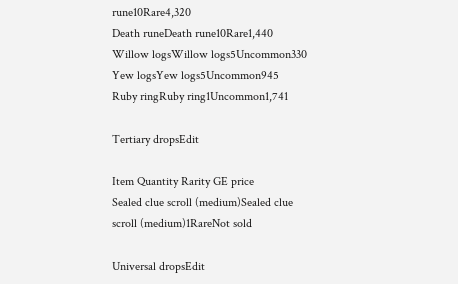rune10Rare4,320
Death runeDeath rune10Rare1,440
Willow logsWillow logs5Uncommon330
Yew logsYew logs5Uncommon945
Ruby ringRuby ring1Uncommon1,741

Tertiary dropsEdit

Item Quantity Rarity GE price
Sealed clue scroll (medium)Sealed clue scroll (medium)1RareNot sold

Universal dropsEdit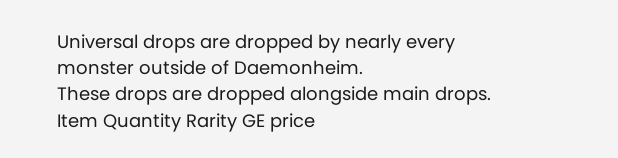Universal drops are dropped by nearly every monster outside of Daemonheim.
These drops are dropped alongside main drops.
Item Quantity Rarity GE price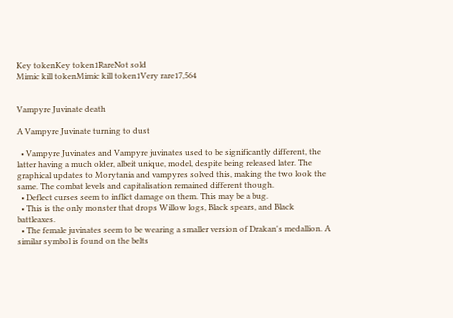Key tokenKey token1RareNot sold
Mimic kill tokenMimic kill token1Very rare17,564


Vampyre Juvinate death

A Vampyre Juvinate turning to dust

  • Vampyre Juvinates and Vampyre juvinates used to be significantly different, the latter having a much older, albeit unique, model, despite being released later. The graphical updates to Morytania and vampyres solved this, making the two look the same. The combat levels and capitalisation remained different though.
  • Deflect curses seem to inflict damage on them. This may be a bug.
  • This is the only monster that drops Willow logs, Black spears, and Black battleaxes.
  • The female juvinates seem to be wearing a smaller version of Drakan's medallion. A similar symbol is found on the belts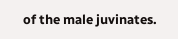of the male juvinates.